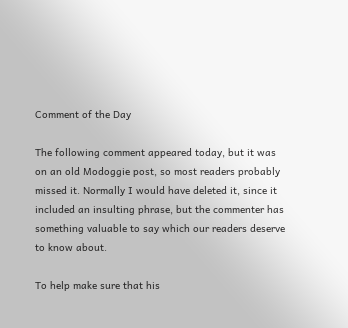Comment of the Day

The following comment appeared today, but it was on an old Modoggie post, so most readers probably missed it. Normally I would have deleted it, since it included an insulting phrase, but the commenter has something valuable to say which our readers deserve to know about.

To help make sure that his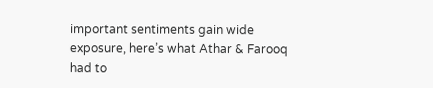important sentiments gain wide exposure, here’s what Athar & Farooq had to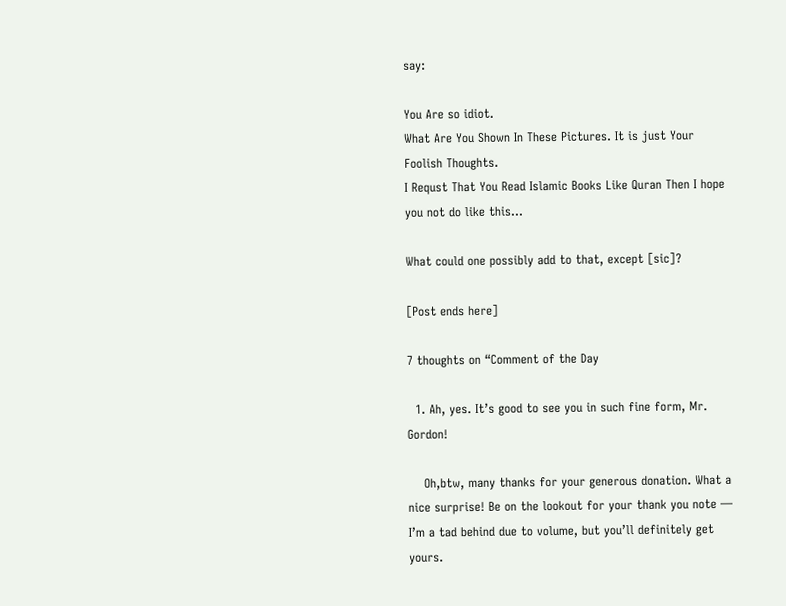say:

You Are so idiot.
What Are You Shown In These Pictures. It is just Your Foolish Thoughts.
I Requst That You Read Islamic Books Like Quran Then I hope you not do like this…

What could one possibly add to that, except [sic]?

[Post ends here]

7 thoughts on “Comment of the Day

  1. Ah, yes. It’s good to see you in such fine form, Mr. Gordon!

    Oh,btw, many thanks for your generous donation. What a nice surprise! Be on the lookout for your thank you note — I’m a tad behind due to volume, but you’ll definitely get yours.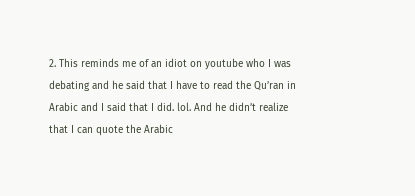2. This reminds me of an idiot on youtube who I was debating and he said that I have to read the Qu’ran in Arabic and I said that I did. lol. And he didn’t realize that I can quote the Arabic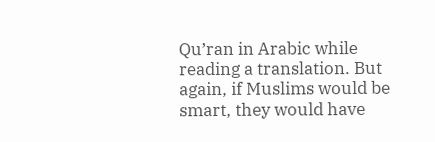Qu’ran in Arabic while reading a translation. But again, if Muslims would be smart, they would have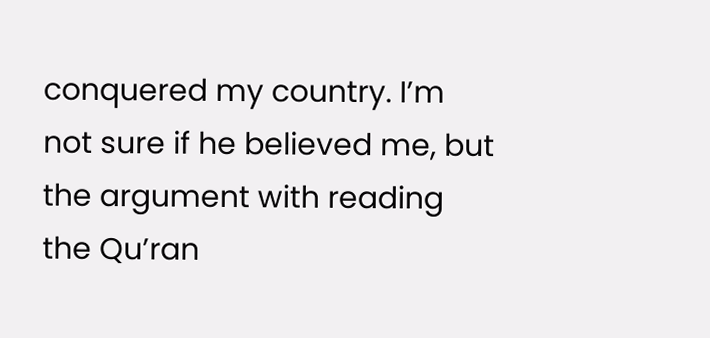conquered my country. I’m not sure if he believed me, but the argument with reading the Qu’ran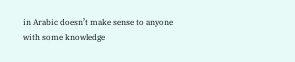in Arabic doesn’t make sense to anyone with some knowledge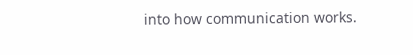into how communication works.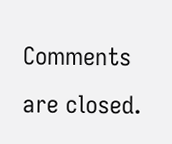Comments are closed.